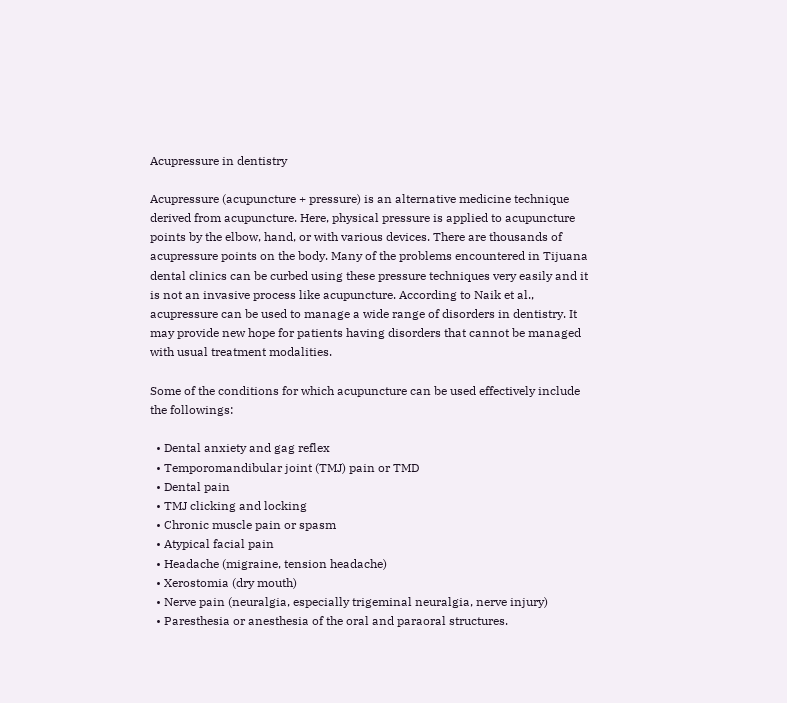Acupressure in dentistry

Acupressure (acupuncture + pressure) is an alternative medicine technique derived from acupuncture. Here, physical pressure is applied to acupuncture points by the elbow, hand, or with various devices. There are thousands of acupressure points on the body. Many of the problems encountered in Tijuana dental clinics can be curbed using these pressure techniques very easily and it is not an invasive process like acupuncture. According to Naik et al., acupressure can be used to manage a wide range of disorders in dentistry. It may provide new hope for patients having disorders that cannot be managed with usual treatment modalities.

Some of the conditions for which acupuncture can be used effectively include the followings:

  • Dental anxiety and gag reflex
  • Temporomandibular joint (TMJ) pain or TMD
  • Dental pain
  • TMJ clicking and locking
  • Chronic muscle pain or spasm
  • Atypical facial pain
  • Headache (migraine, tension headache)
  • Xerostomia (dry mouth)
  • Nerve pain (neuralgia, especially trigeminal neuralgia, nerve injury)
  • Paresthesia or anesthesia of the oral and paraoral structures.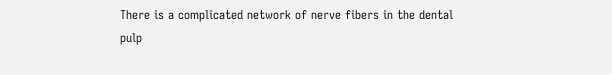There is a complicated network of nerve fibers in the dental pulp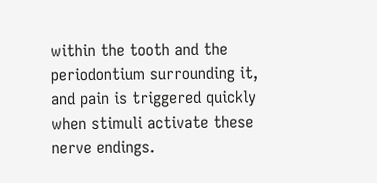within the tooth and the periodontium surrounding it, and pain is triggered quickly when stimuli activate these nerve endings.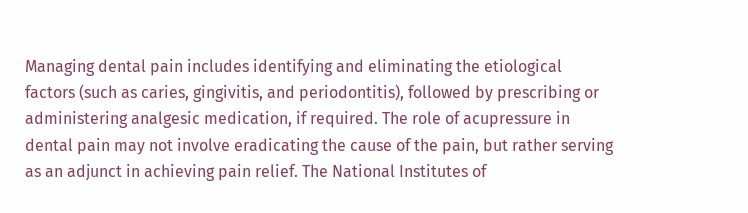Managing dental pain includes identifying and eliminating the etiological factors (such as caries, gingivitis, and periodontitis), followed by prescribing or administering analgesic medication, if required. The role of acupressure in dental pain may not involve eradicating the cause of the pain, but rather serving as an adjunct in achieving pain relief. The National Institutes of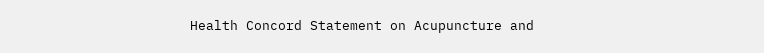Health Concord Statement on Acupuncture and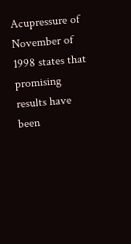Acupressure of November of 1998 states that promising results have been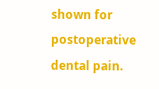shown for postoperative dental pain.